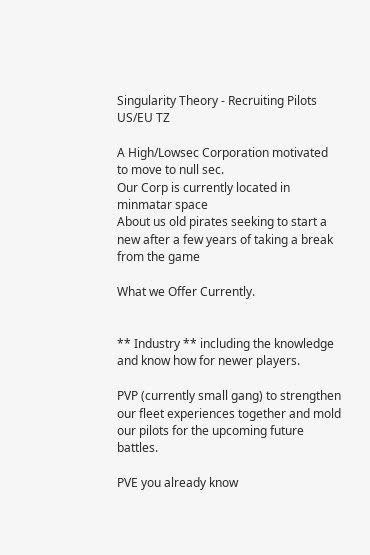Singularity Theory - Recruiting Pilots US/EU TZ

A High/Lowsec Corporation motivated to move to null sec.
Our Corp is currently located in minmatar space
About us old pirates seeking to start a new after a few years of taking a break from the game

What we Offer Currently.


** Industry ** including the knowledge and know how for newer players.

PVP (currently small gang) to strengthen our fleet experiences together and mold our pilots for the upcoming future battles.

PVE you already know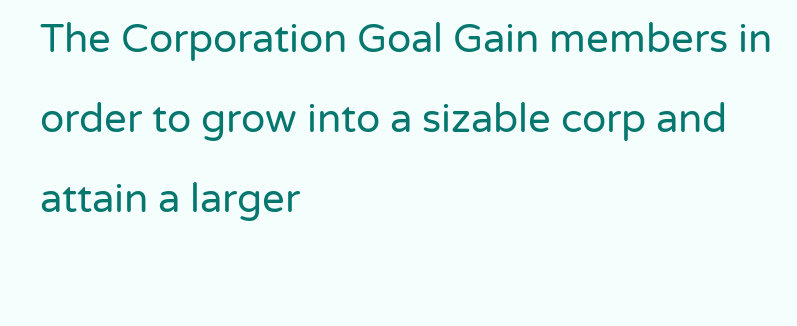The Corporation Goal Gain members in order to grow into a sizable corp and attain a larger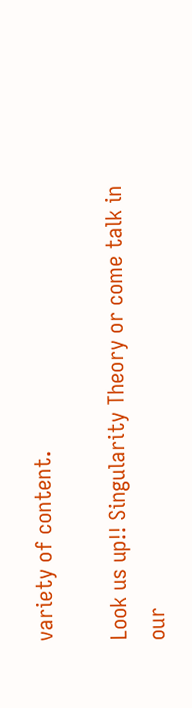variety of content.

Look us up!! Singularity Theory or come talk in our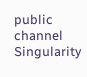public channel Singularity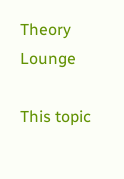Theory Lounge

This topic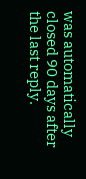was automatically closed 90 days after the last reply.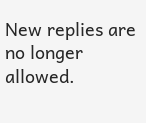New replies are no longer allowed.